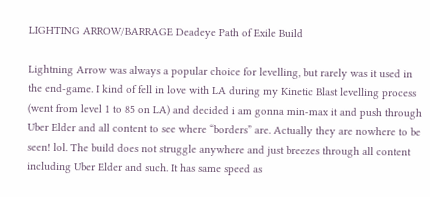LIGHTING ARROW/BARRAGE Deadeye Path of Exile Build

Lightning Arrow was always a popular choice for levelling, but rarely was it used in the end-game. I kind of fell in love with LA during my Kinetic Blast levelling process (went from level 1 to 85 on LA) and decided i am gonna min-max it and push through Uber Elder and all content to see where “borders” are. Actually they are nowhere to be seen! lol. The build does not struggle anywhere and just breezes through all content including Uber Elder and such. It has same speed as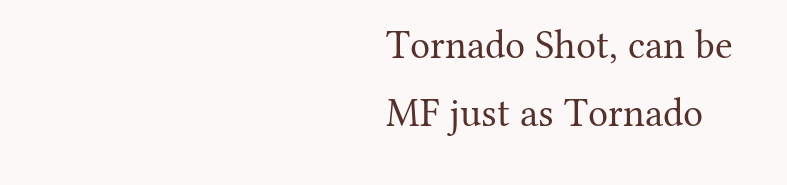Tornado Shot, can be MF just as Tornado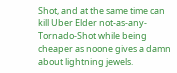Shot, and at the same time can kill Uber Elder not-as-any-Tornado-Shot while being cheaper as noone gives a damn about lightning jewels.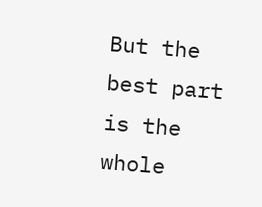But the best part is the whole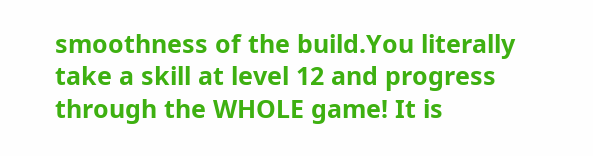smoothness of the build.You literally take a skill at level 12 and progress through the WHOLE game! It is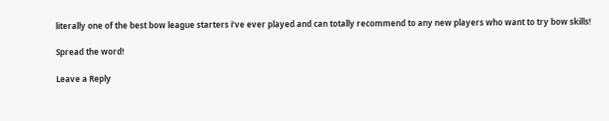literally one of the best bow league starters i’ve ever played and can totally recommend to any new players who want to try bow skills!

Spread the word!

Leave a Reply